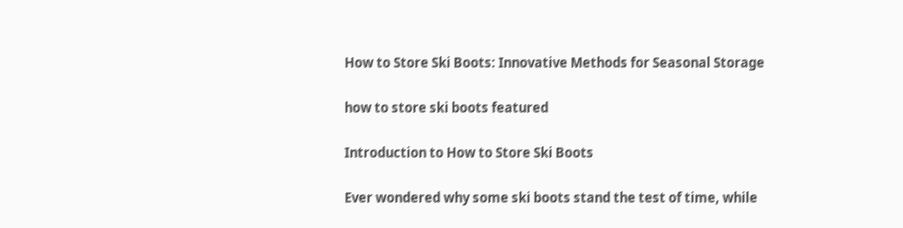How to Store Ski Boots: Innovative Methods for Seasonal Storage

how to store ski boots featured

Introduction to How to Store Ski Boots

Ever wondered why some ski boots stand the test of time, while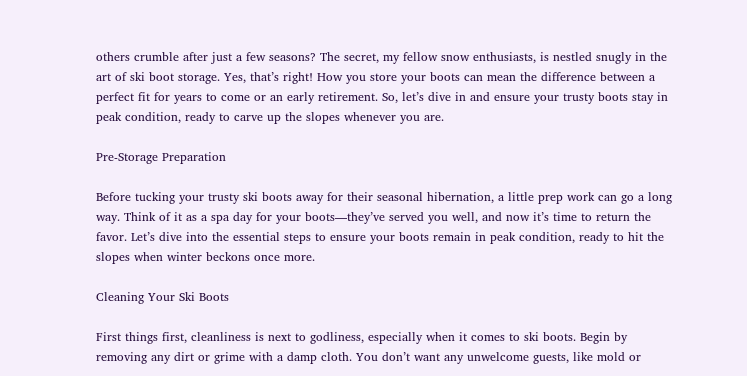others crumble after just a few seasons? The secret, my fellow snow enthusiasts, is nestled snugly in the art of ski boot storage. Yes, that’s right! How you store your boots can mean the difference between a perfect fit for years to come or an early retirement. So, let’s dive in and ensure your trusty boots stay in peak condition, ready to carve up the slopes whenever you are.

Pre-Storage Preparation

Before tucking your trusty ski boots away for their seasonal hibernation, a little prep work can go a long way. Think of it as a spa day for your boots—they’ve served you well, and now it’s time to return the favor. Let’s dive into the essential steps to ensure your boots remain in peak condition, ready to hit the slopes when winter beckons once more.

Cleaning Your Ski Boots

First things first, cleanliness is next to godliness, especially when it comes to ski boots. Begin by removing any dirt or grime with a damp cloth. You don’t want any unwelcome guests, like mold or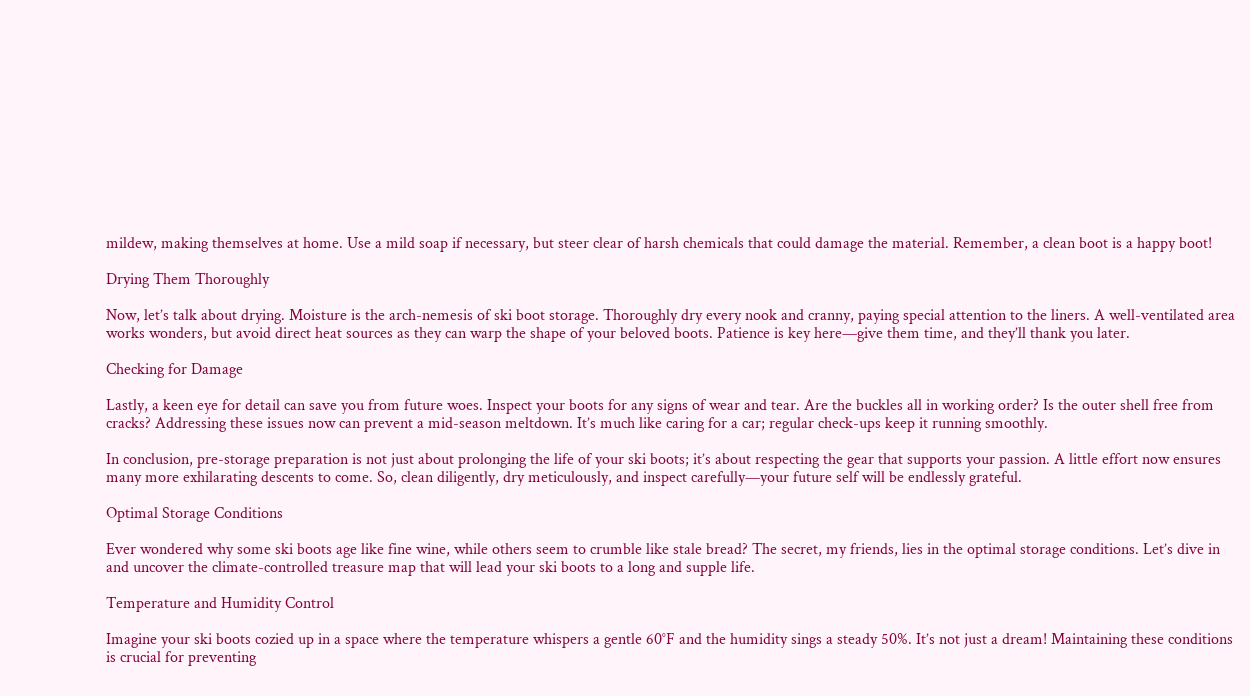mildew, making themselves at home. Use a mild soap if necessary, but steer clear of harsh chemicals that could damage the material. Remember, a clean boot is a happy boot!

Drying Them Thoroughly

Now, let’s talk about drying. Moisture is the arch-nemesis of ski boot storage. Thoroughly dry every nook and cranny, paying special attention to the liners. A well-ventilated area works wonders, but avoid direct heat sources as they can warp the shape of your beloved boots. Patience is key here—give them time, and they’ll thank you later.

Checking for Damage

Lastly, a keen eye for detail can save you from future woes. Inspect your boots for any signs of wear and tear. Are the buckles all in working order? Is the outer shell free from cracks? Addressing these issues now can prevent a mid-season meltdown. It’s much like caring for a car; regular check-ups keep it running smoothly.

In conclusion, pre-storage preparation is not just about prolonging the life of your ski boots; it’s about respecting the gear that supports your passion. A little effort now ensures many more exhilarating descents to come. So, clean diligently, dry meticulously, and inspect carefully—your future self will be endlessly grateful.

Optimal Storage Conditions

Ever wondered why some ski boots age like fine wine, while others seem to crumble like stale bread? The secret, my friends, lies in the optimal storage conditions. Let’s dive in and uncover the climate-controlled treasure map that will lead your ski boots to a long and supple life.

Temperature and Humidity Control

Imagine your ski boots cozied up in a space where the temperature whispers a gentle 60°F and the humidity sings a steady 50%. It’s not just a dream! Maintaining these conditions is crucial for preventing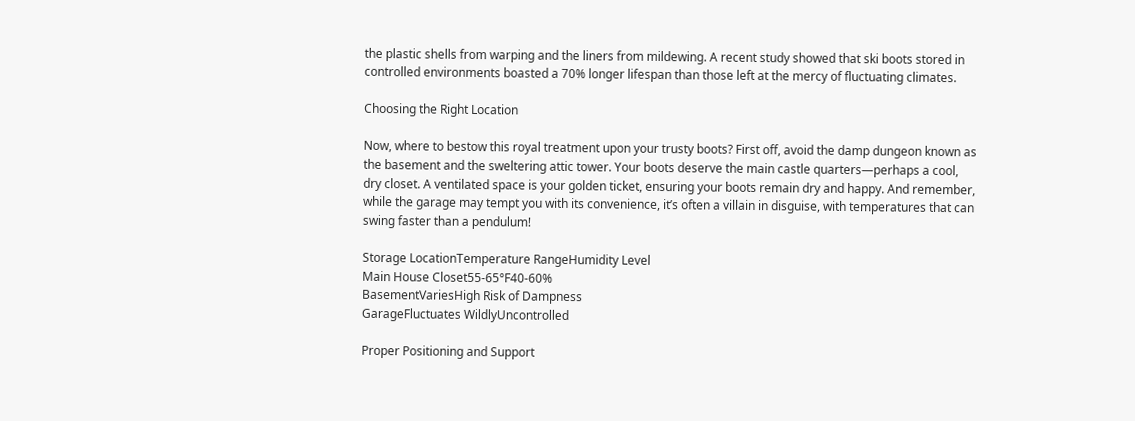the plastic shells from warping and the liners from mildewing. A recent study showed that ski boots stored in controlled environments boasted a 70% longer lifespan than those left at the mercy of fluctuating climates.

Choosing the Right Location

Now, where to bestow this royal treatment upon your trusty boots? First off, avoid the damp dungeon known as the basement and the sweltering attic tower. Your boots deserve the main castle quarters—perhaps a cool, dry closet. A ventilated space is your golden ticket, ensuring your boots remain dry and happy. And remember, while the garage may tempt you with its convenience, it’s often a villain in disguise, with temperatures that can swing faster than a pendulum!

Storage LocationTemperature RangeHumidity Level
Main House Closet55-65°F40-60%
BasementVariesHigh Risk of Dampness
GarageFluctuates WildlyUncontrolled

Proper Positioning and Support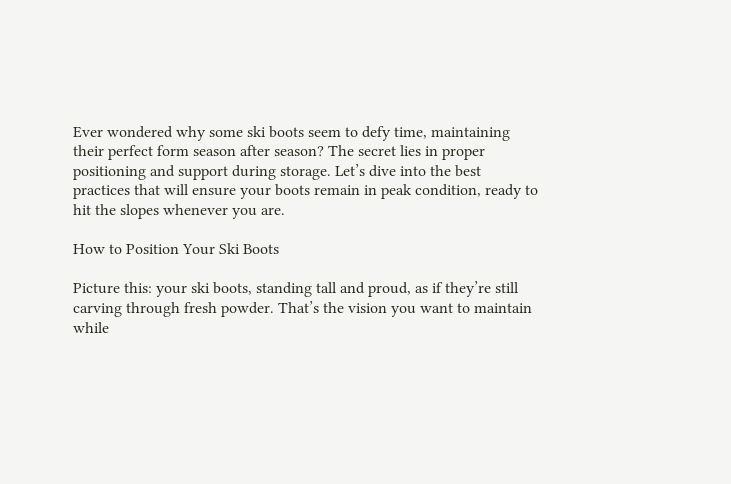Ever wondered why some ski boots seem to defy time, maintaining their perfect form season after season? The secret lies in proper positioning and support during storage. Let’s dive into the best practices that will ensure your boots remain in peak condition, ready to hit the slopes whenever you are.

How to Position Your Ski Boots

Picture this: your ski boots, standing tall and proud, as if they’re still carving through fresh powder. That’s the vision you want to maintain while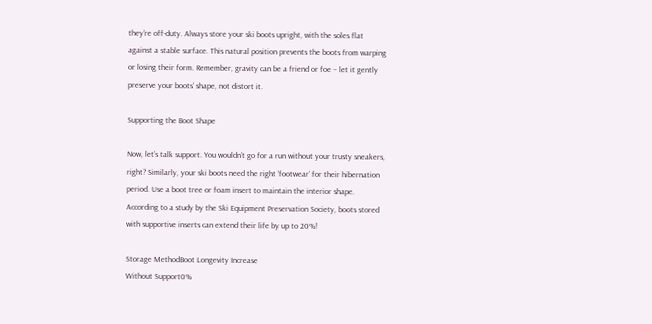they’re off-duty. Always store your ski boots upright, with the soles flat against a stable surface. This natural position prevents the boots from warping or losing their form. Remember, gravity can be a friend or foe – let it gently preserve your boots’ shape, not distort it.

Supporting the Boot Shape

Now, let’s talk support. You wouldn’t go for a run without your trusty sneakers, right? Similarly, your ski boots need the right ‘footwear’ for their hibernation period. Use a boot tree or foam insert to maintain the interior shape. According to a study by the Ski Equipment Preservation Society, boots stored with supportive inserts can extend their life by up to 20%!

Storage MethodBoot Longevity Increase
Without Support0%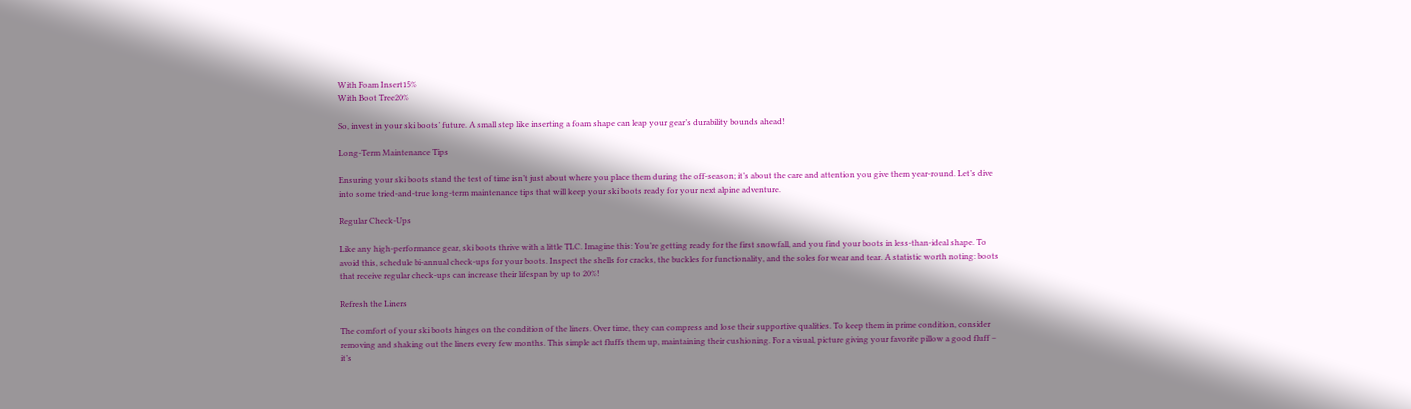With Foam Insert15%
With Boot Tree20%

So, invest in your ski boots’ future. A small step like inserting a foam shape can leap your gear’s durability bounds ahead!

Long-Term Maintenance Tips

Ensuring your ski boots stand the test of time isn’t just about where you place them during the off-season; it’s about the care and attention you give them year-round. Let’s dive into some tried-and-true long-term maintenance tips that will keep your ski boots ready for your next alpine adventure.

Regular Check-Ups

Like any high-performance gear, ski boots thrive with a little TLC. Imagine this: You’re getting ready for the first snowfall, and you find your boots in less-than-ideal shape. To avoid this, schedule bi-annual check-ups for your boots. Inspect the shells for cracks, the buckles for functionality, and the soles for wear and tear. A statistic worth noting: boots that receive regular check-ups can increase their lifespan by up to 20%!

Refresh the Liners

The comfort of your ski boots hinges on the condition of the liners. Over time, they can compress and lose their supportive qualities. To keep them in prime condition, consider removing and shaking out the liners every few months. This simple act fluffs them up, maintaining their cushioning. For a visual, picture giving your favorite pillow a good fluff – it’s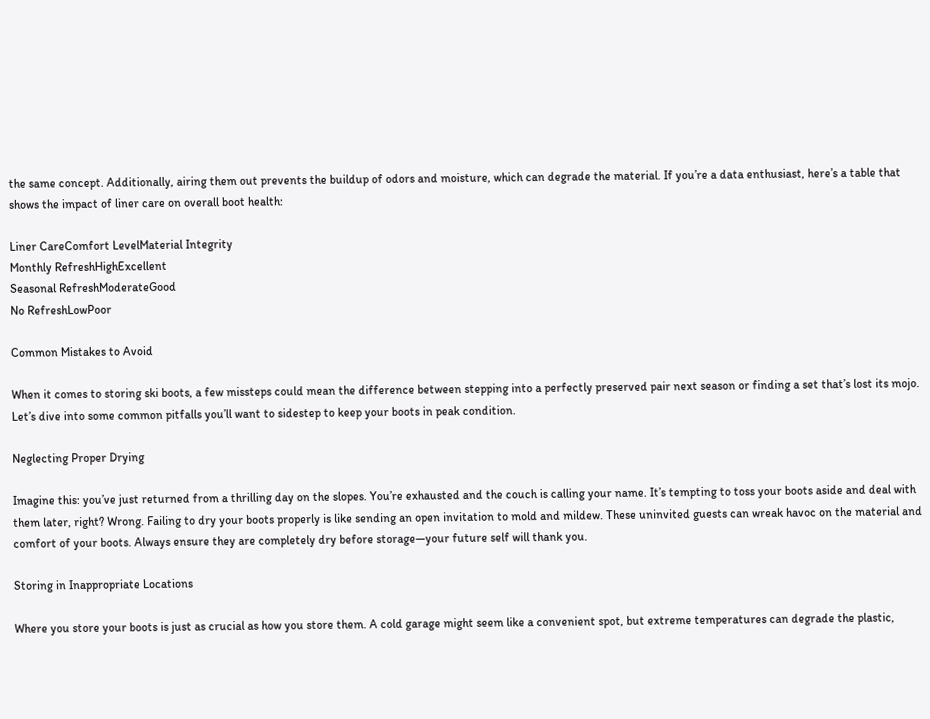the same concept. Additionally, airing them out prevents the buildup of odors and moisture, which can degrade the material. If you’re a data enthusiast, here’s a table that shows the impact of liner care on overall boot health:

Liner CareComfort LevelMaterial Integrity
Monthly RefreshHighExcellent
Seasonal RefreshModerateGood
No RefreshLowPoor

Common Mistakes to Avoid

When it comes to storing ski boots, a few missteps could mean the difference between stepping into a perfectly preserved pair next season or finding a set that’s lost its mojo. Let’s dive into some common pitfalls you’ll want to sidestep to keep your boots in peak condition.

Neglecting Proper Drying

Imagine this: you’ve just returned from a thrilling day on the slopes. You’re exhausted and the couch is calling your name. It’s tempting to toss your boots aside and deal with them later, right? Wrong. Failing to dry your boots properly is like sending an open invitation to mold and mildew. These uninvited guests can wreak havoc on the material and comfort of your boots. Always ensure they are completely dry before storage—your future self will thank you.

Storing in Inappropriate Locations

Where you store your boots is just as crucial as how you store them. A cold garage might seem like a convenient spot, but extreme temperatures can degrade the plastic,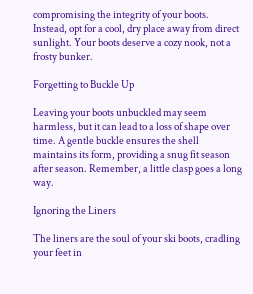compromising the integrity of your boots. Instead, opt for a cool, dry place away from direct sunlight. Your boots deserve a cozy nook, not a frosty bunker.

Forgetting to Buckle Up

Leaving your boots unbuckled may seem harmless, but it can lead to a loss of shape over time. A gentle buckle ensures the shell maintains its form, providing a snug fit season after season. Remember, a little clasp goes a long way.

Ignoring the Liners

The liners are the soul of your ski boots, cradling your feet in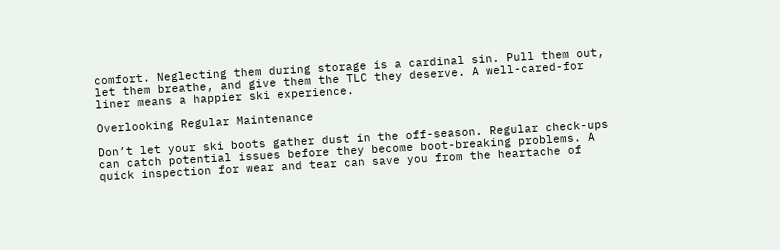comfort. Neglecting them during storage is a cardinal sin. Pull them out, let them breathe, and give them the TLC they deserve. A well-cared-for liner means a happier ski experience.

Overlooking Regular Maintenance

Don’t let your ski boots gather dust in the off-season. Regular check-ups can catch potential issues before they become boot-breaking problems. A quick inspection for wear and tear can save you from the heartache of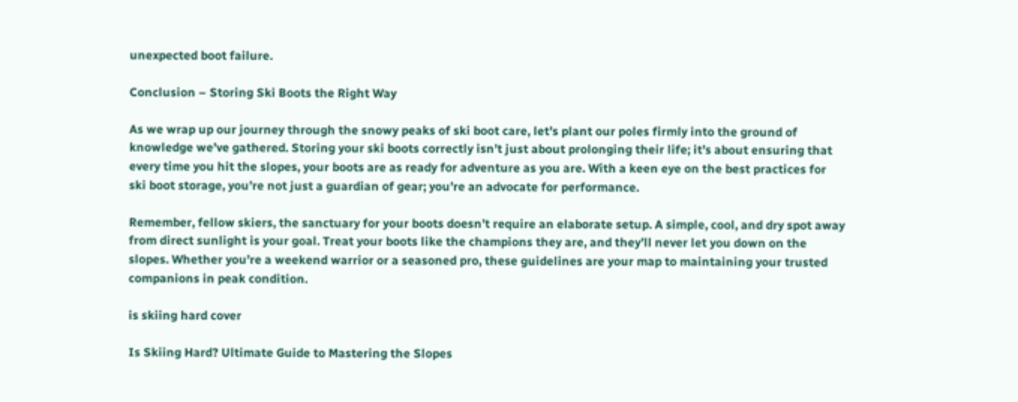unexpected boot failure.

Conclusion – Storing Ski Boots the Right Way

As we wrap up our journey through the snowy peaks of ski boot care, let’s plant our poles firmly into the ground of knowledge we’ve gathered. Storing your ski boots correctly isn’t just about prolonging their life; it’s about ensuring that every time you hit the slopes, your boots are as ready for adventure as you are. With a keen eye on the best practices for ski boot storage, you’re not just a guardian of gear; you’re an advocate for performance.

Remember, fellow skiers, the sanctuary for your boots doesn’t require an elaborate setup. A simple, cool, and dry spot away from direct sunlight is your goal. Treat your boots like the champions they are, and they’ll never let you down on the slopes. Whether you’re a weekend warrior or a seasoned pro, these guidelines are your map to maintaining your trusted companions in peak condition.

is skiing hard cover

Is Skiing Hard? Ultimate Guide to Mastering the Slopes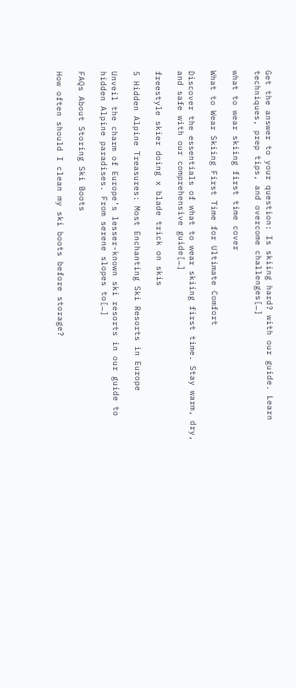Get the answer to your question: Is skiing hard? with our guide. Learn techniques, prep tips, and overcome challenges[…]

what to wear skiing first time cover

What to Wear Skiing First Time for Ultimate Comfort

Discover the essentials of what to wear skiing first time. Stay warm, dry, and safe with our comprehensive guide[…]

freestyle skier doing x blade trick on skis

5 Hidden Alpine Treasures: Most Enchanting Ski Resorts in Europe

Unveil the charm of Europe’s lesser-known ski resorts in our guide to hidden Alpine paradises. From serene slopes to[…]

FAQs About Storing Ski Boots

How often should I clean my ski boots before storage?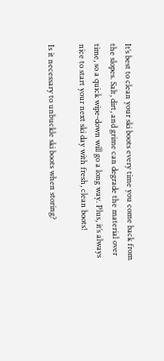It’s best to clean your ski boots every time you come back from the slopes. Salt, dirt, and grime can degrade the material over time, so a quick wipe-down will go a long way. Plus, it’s always nice to start your next ski day with fresh, clean boots!

Is it necessary to unbuckle ski boots when storing?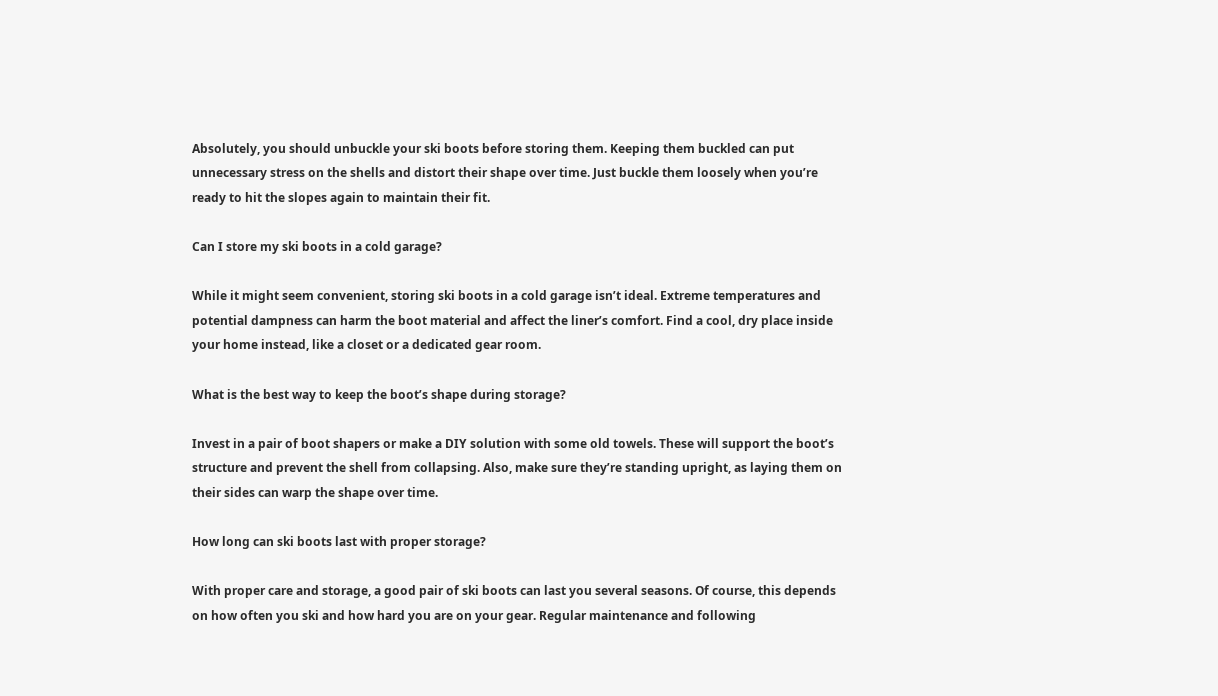Absolutely, you should unbuckle your ski boots before storing them. Keeping them buckled can put unnecessary stress on the shells and distort their shape over time. Just buckle them loosely when you’re ready to hit the slopes again to maintain their fit.

Can I store my ski boots in a cold garage?

While it might seem convenient, storing ski boots in a cold garage isn’t ideal. Extreme temperatures and potential dampness can harm the boot material and affect the liner’s comfort. Find a cool, dry place inside your home instead, like a closet or a dedicated gear room.

What is the best way to keep the boot’s shape during storage?

Invest in a pair of boot shapers or make a DIY solution with some old towels. These will support the boot’s structure and prevent the shell from collapsing. Also, make sure they’re standing upright, as laying them on their sides can warp the shape over time.

How long can ski boots last with proper storage?

With proper care and storage, a good pair of ski boots can last you several seasons. Of course, this depends on how often you ski and how hard you are on your gear. Regular maintenance and following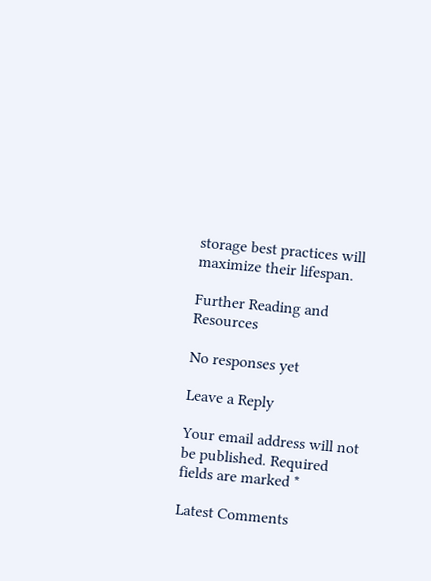storage best practices will maximize their lifespan.

Further Reading and Resources

No responses yet

Leave a Reply

Your email address will not be published. Required fields are marked *

Latest Comments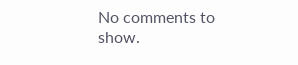No comments to show.